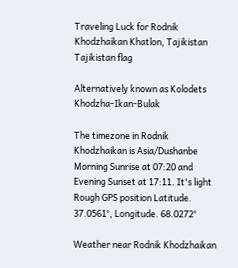Traveling Luck for Rodnik Khodzhaikan Khatlon, Tajikistan Tajikistan flag

Alternatively known as Kolodets Khodzha-Ikan-Bulak

The timezone in Rodnik Khodzhaikan is Asia/Dushanbe
Morning Sunrise at 07:20 and Evening Sunset at 17:11. It's light
Rough GPS position Latitude. 37.0561°, Longitude. 68.0272°

Weather near Rodnik Khodzhaikan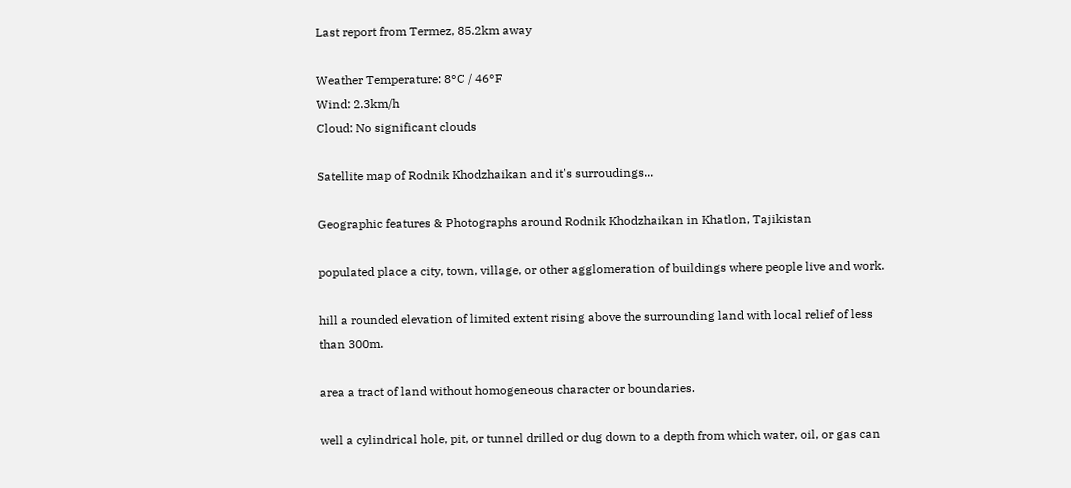Last report from Termez, 85.2km away

Weather Temperature: 8°C / 46°F
Wind: 2.3km/h
Cloud: No significant clouds

Satellite map of Rodnik Khodzhaikan and it's surroudings...

Geographic features & Photographs around Rodnik Khodzhaikan in Khatlon, Tajikistan

populated place a city, town, village, or other agglomeration of buildings where people live and work.

hill a rounded elevation of limited extent rising above the surrounding land with local relief of less than 300m.

area a tract of land without homogeneous character or boundaries.

well a cylindrical hole, pit, or tunnel drilled or dug down to a depth from which water, oil, or gas can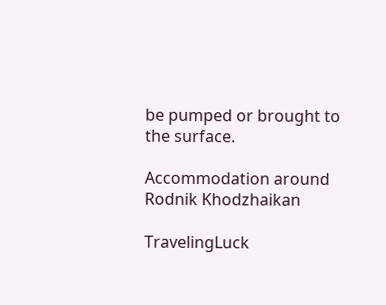be pumped or brought to the surface.

Accommodation around Rodnik Khodzhaikan

TravelingLuck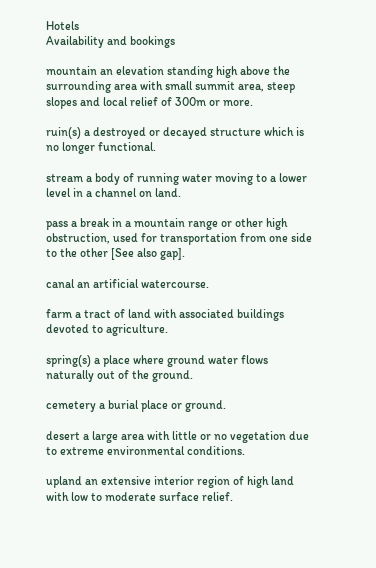Hotels
Availability and bookings

mountain an elevation standing high above the surrounding area with small summit area, steep slopes and local relief of 300m or more.

ruin(s) a destroyed or decayed structure which is no longer functional.

stream a body of running water moving to a lower level in a channel on land.

pass a break in a mountain range or other high obstruction, used for transportation from one side to the other [See also gap].

canal an artificial watercourse.

farm a tract of land with associated buildings devoted to agriculture.

spring(s) a place where ground water flows naturally out of the ground.

cemetery a burial place or ground.

desert a large area with little or no vegetation due to extreme environmental conditions.

upland an extensive interior region of high land with low to moderate surface relief.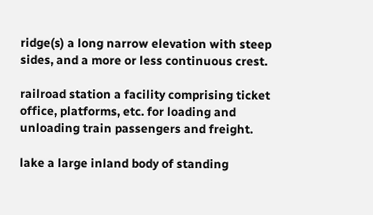ridge(s) a long narrow elevation with steep sides, and a more or less continuous crest.

railroad station a facility comprising ticket office, platforms, etc. for loading and unloading train passengers and freight.

lake a large inland body of standing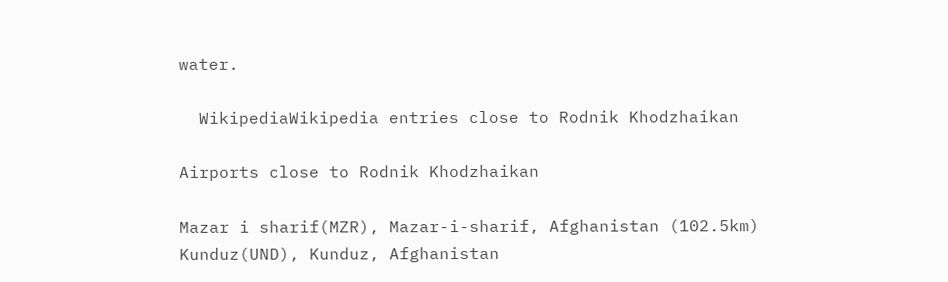water.

  WikipediaWikipedia entries close to Rodnik Khodzhaikan

Airports close to Rodnik Khodzhaikan

Mazar i sharif(MZR), Mazar-i-sharif, Afghanistan (102.5km)
Kunduz(UND), Kunduz, Afghanistan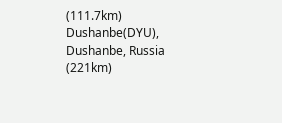(111.7km)
Dushanbe(DYU), Dushanbe, Russia (221km)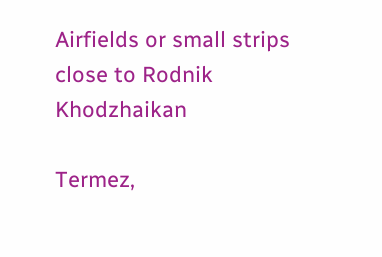Airfields or small strips close to Rodnik Khodzhaikan

Termez,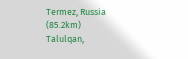Termez, Russia (85.2km)
Talulqan,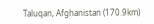Taluqan, Afghanistan (170.9km)